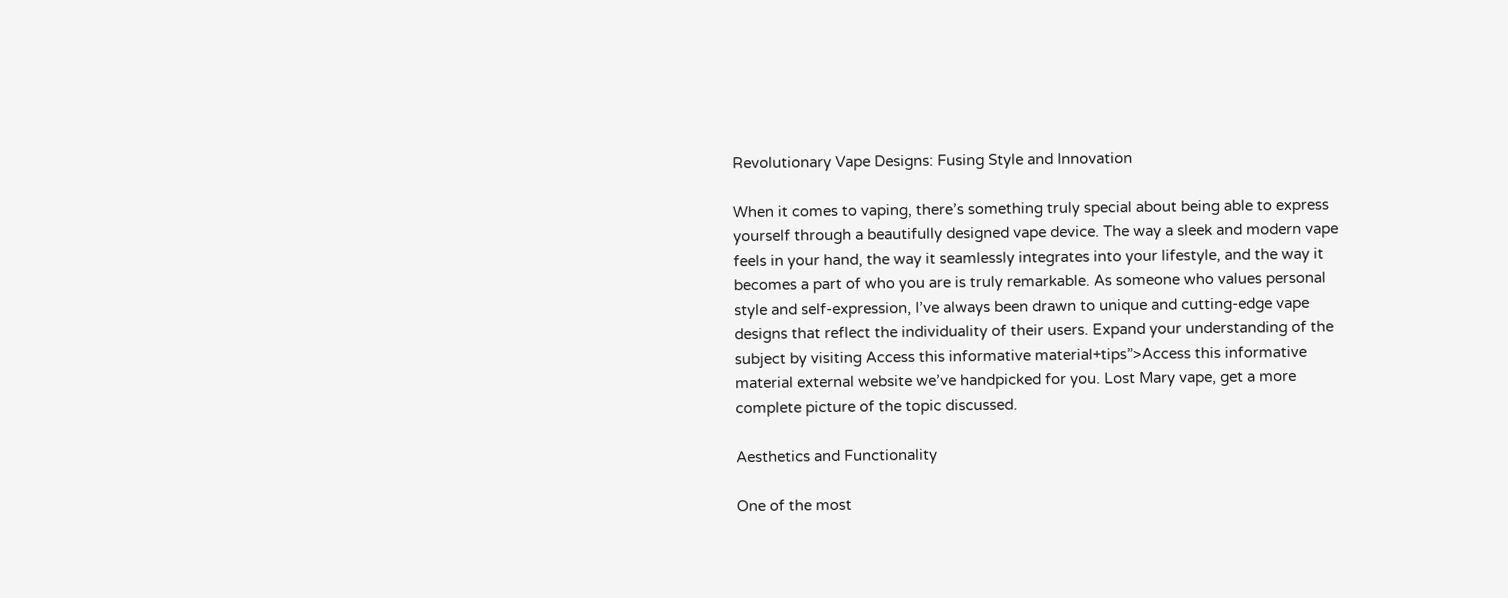Revolutionary Vape Designs: Fusing Style and Innovation

When it comes to vaping, there’s something truly special about being able to express yourself through a beautifully designed vape device. The way a sleek and modern vape feels in your hand, the way it seamlessly integrates into your lifestyle, and the way it becomes a part of who you are is truly remarkable. As someone who values personal style and self-expression, I’ve always been drawn to unique and cutting-edge vape designs that reflect the individuality of their users. Expand your understanding of the subject by visiting Access this informative material+tips”>Access this informative material external website we’ve handpicked for you. Lost Mary vape, get a more complete picture of the topic discussed.

Aesthetics and Functionality

One of the most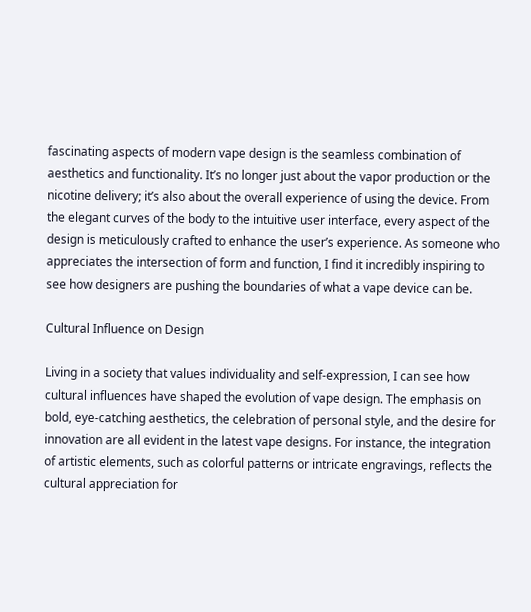fascinating aspects of modern vape design is the seamless combination of aesthetics and functionality. It’s no longer just about the vapor production or the nicotine delivery; it’s also about the overall experience of using the device. From the elegant curves of the body to the intuitive user interface, every aspect of the design is meticulously crafted to enhance the user’s experience. As someone who appreciates the intersection of form and function, I find it incredibly inspiring to see how designers are pushing the boundaries of what a vape device can be.

Cultural Influence on Design

Living in a society that values individuality and self-expression, I can see how cultural influences have shaped the evolution of vape design. The emphasis on bold, eye-catching aesthetics, the celebration of personal style, and the desire for innovation are all evident in the latest vape designs. For instance, the integration of artistic elements, such as colorful patterns or intricate engravings, reflects the cultural appreciation for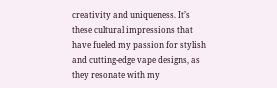creativity and uniqueness. It’s these cultural impressions that have fueled my passion for stylish and cutting-edge vape designs, as they resonate with my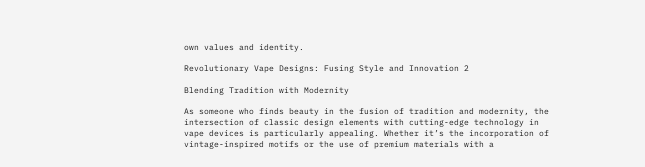own values and identity.

Revolutionary Vape Designs: Fusing Style and Innovation 2

Blending Tradition with Modernity

As someone who finds beauty in the fusion of tradition and modernity, the intersection of classic design elements with cutting-edge technology in vape devices is particularly appealing. Whether it’s the incorporation of vintage-inspired motifs or the use of premium materials with a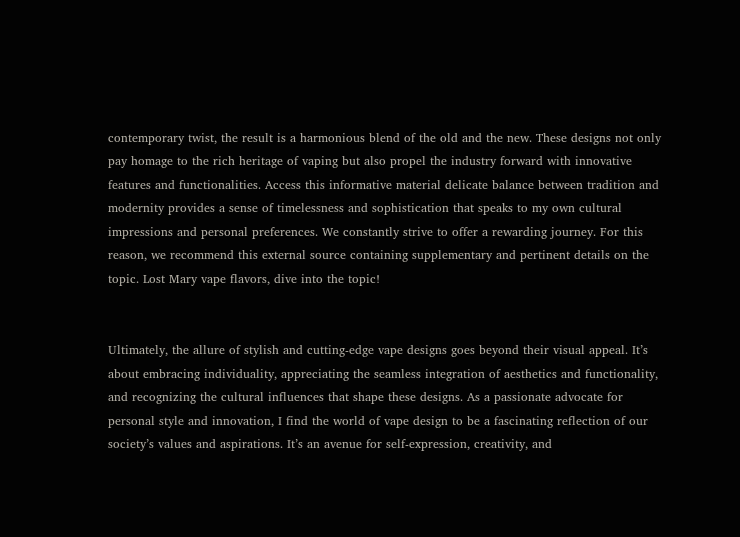contemporary twist, the result is a harmonious blend of the old and the new. These designs not only pay homage to the rich heritage of vaping but also propel the industry forward with innovative features and functionalities. Access this informative material delicate balance between tradition and modernity provides a sense of timelessness and sophistication that speaks to my own cultural impressions and personal preferences. We constantly strive to offer a rewarding journey. For this reason, we recommend this external source containing supplementary and pertinent details on the topic. Lost Mary vape flavors, dive into the topic!


Ultimately, the allure of stylish and cutting-edge vape designs goes beyond their visual appeal. It’s about embracing individuality, appreciating the seamless integration of aesthetics and functionality, and recognizing the cultural influences that shape these designs. As a passionate advocate for personal style and innovation, I find the world of vape design to be a fascinating reflection of our society’s values and aspirations. It’s an avenue for self-expression, creativity, and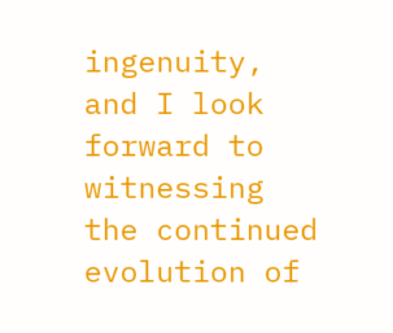ingenuity, and I look forward to witnessing the continued evolution of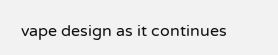vape design as it continues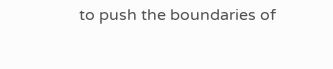to push the boundaries of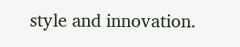style and innovation.